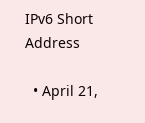IPv6 Short Address

  • April 21,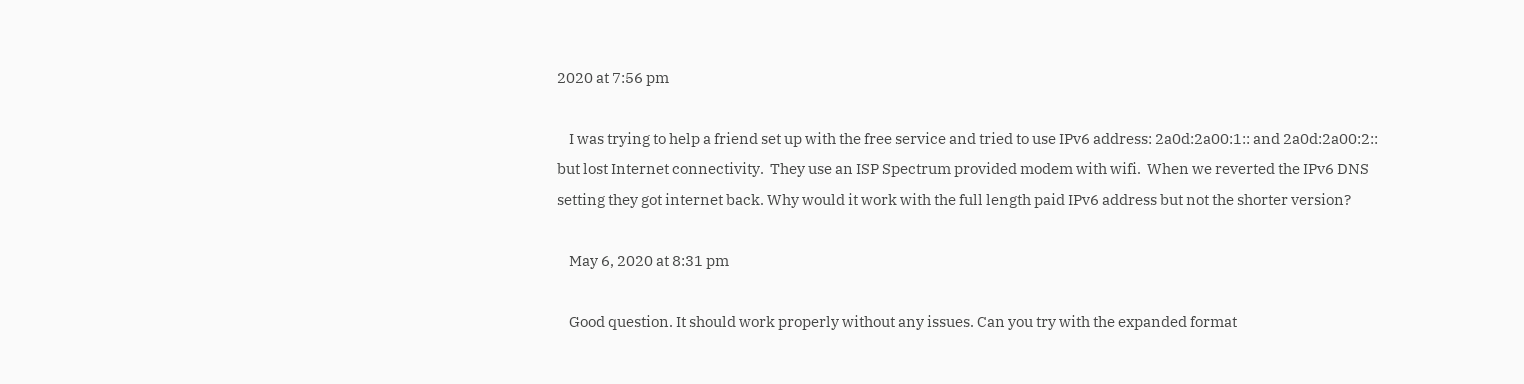2020 at 7:56 pm

    I was trying to help a friend set up with the free service and tried to use IPv6 address: 2a0d:2a00:1:: and 2a0d:2a00:2:: but lost Internet connectivity.  They use an ISP Spectrum provided modem with wifi.  When we reverted the IPv6 DNS setting they got internet back. Why would it work with the full length paid IPv6 address but not the shorter version?

    May 6, 2020 at 8:31 pm

    Good question. It should work properly without any issues. Can you try with the expanded format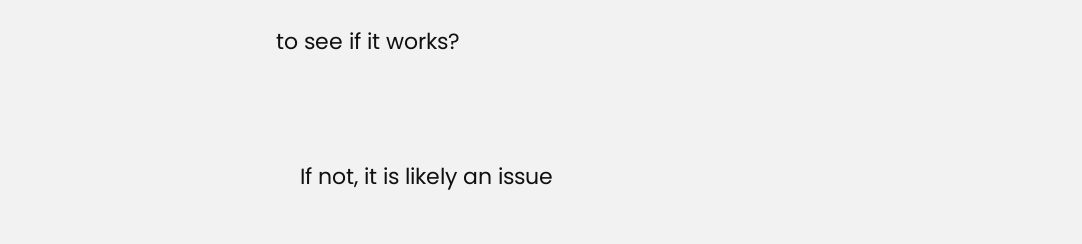to see if it works?


    If not, it is likely an issue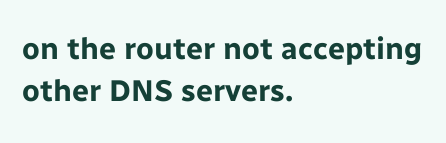on the router not accepting other DNS servers.